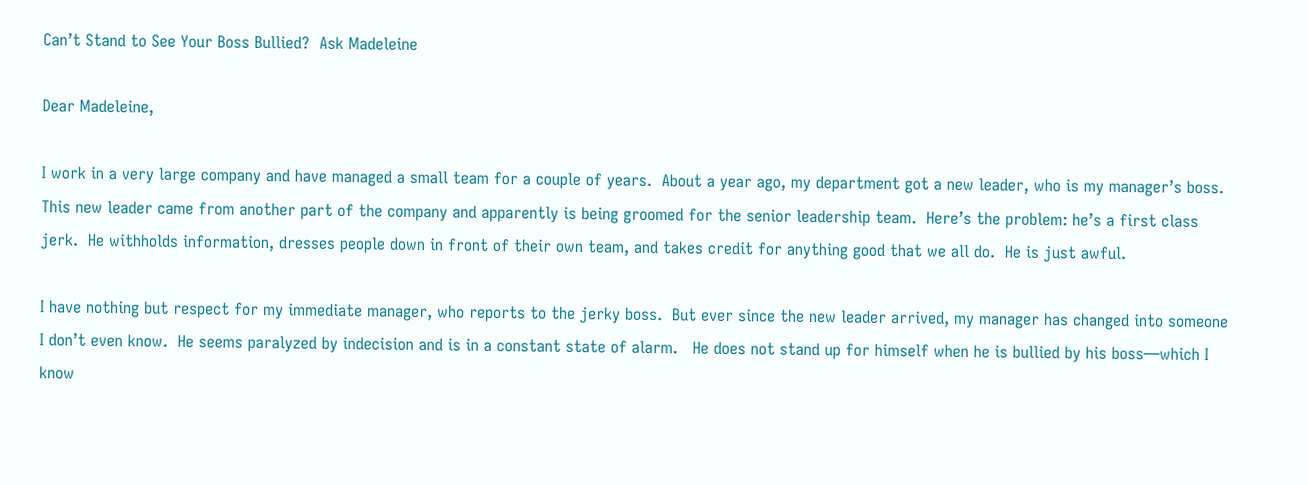Can’t Stand to See Your Boss Bullied?  Ask Madeleine

Dear Madeleine,

I work in a very large company and have managed a small team for a couple of years.  About a year ago, my department got a new leader, who is my manager’s boss.  This new leader came from another part of the company and apparently is being groomed for the senior leadership team.  Here’s the problem: he’s a first class jerk.  He withholds information, dresses people down in front of their own team, and takes credit for anything good that we all do.  He is just awful.

I have nothing but respect for my immediate manager, who reports to the jerky boss.  But ever since the new leader arrived, my manager has changed into someone I don’t even know.  He seems paralyzed by indecision and is in a constant state of alarm.   He does not stand up for himself when he is bullied by his boss—which I know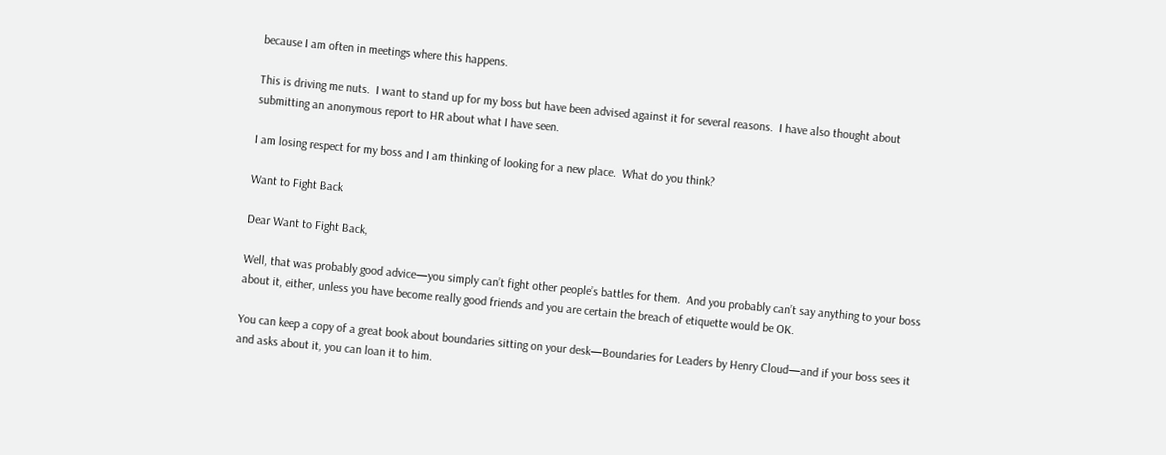because I am often in meetings where this happens.

This is driving me nuts.  I want to stand up for my boss but have been advised against it for several reasons.  I have also thought about submitting an anonymous report to HR about what I have seen.

I am losing respect for my boss and I am thinking of looking for a new place.  What do you think?

Want to Fight Back

Dear Want to Fight Back,

Well, that was probably good advice—you simply can’t fight other people’s battles for them.  And you probably can’t say anything to your boss about it, either, unless you have become really good friends and you are certain the breach of etiquette would be OK.

You can keep a copy of a great book about boundaries sitting on your desk—Boundaries for Leaders by Henry Cloud—and if your boss sees it and asks about it, you can loan it to him.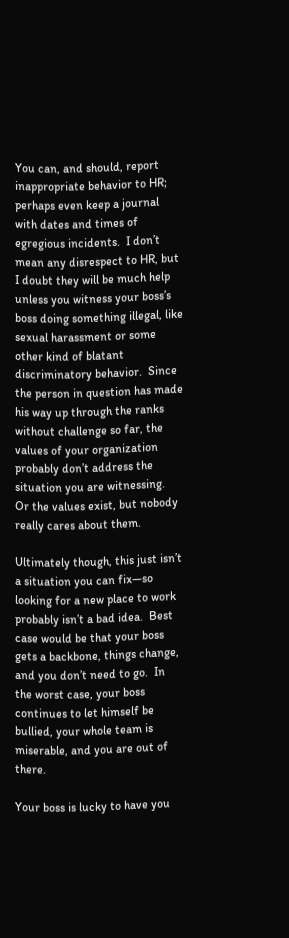You can, and should, report inappropriate behavior to HR; perhaps even keep a journal with dates and times of egregious incidents.  I don’t mean any disrespect to HR, but I doubt they will be much help unless you witness your boss’s boss doing something illegal, like sexual harassment or some other kind of blatant discriminatory behavior.  Since the person in question has made his way up through the ranks without challenge so far, the values of your organization probably don’t address the situation you are witnessing.  Or the values exist, but nobody really cares about them.

Ultimately though, this just isn’t a situation you can fix—so looking for a new place to work probably isn’t a bad idea.  Best case would be that your boss gets a backbone, things change, and you don’t need to go.  In the worst case, your boss continues to let himself be bullied, your whole team is miserable, and you are out of there.

Your boss is lucky to have you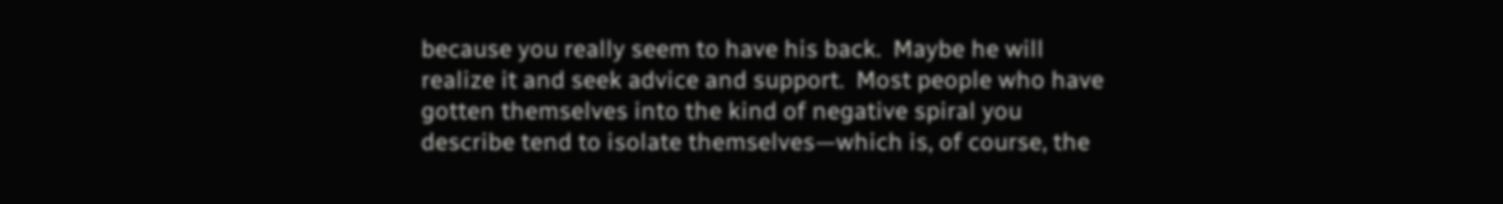because you really seem to have his back.  Maybe he will realize it and seek advice and support.  Most people who have gotten themselves into the kind of negative spiral you describe tend to isolate themselves—which is, of course, the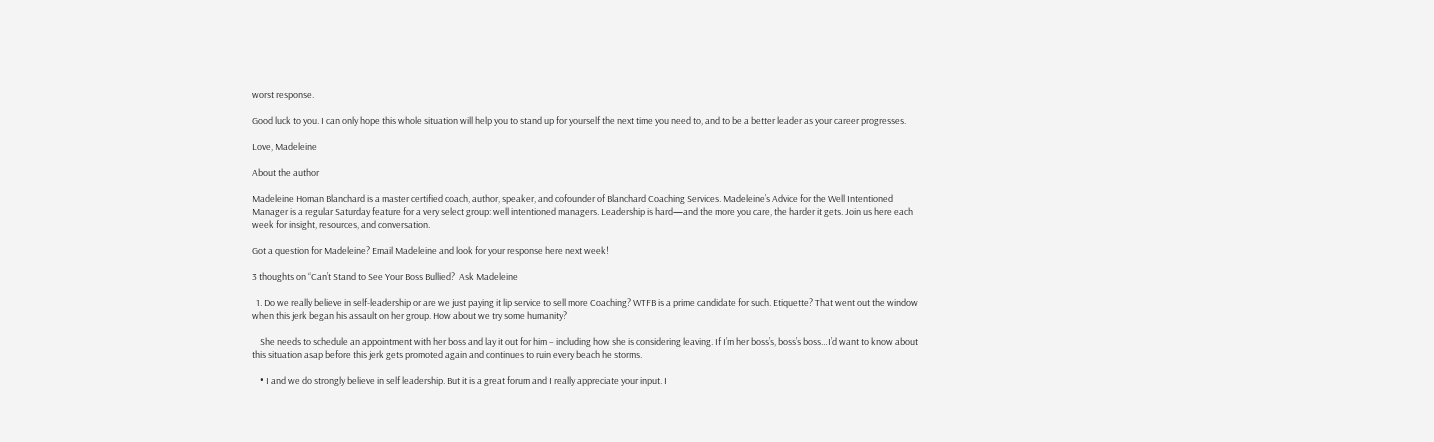worst response.

Good luck to you. I can only hope this whole situation will help you to stand up for yourself the next time you need to, and to be a better leader as your career progresses.

Love, Madeleine

About the author

Madeleine Homan Blanchard is a master certified coach, author, speaker, and cofounder of Blanchard Coaching Services. Madeleine’s Advice for the Well Intentioned Manager is a regular Saturday feature for a very select group: well intentioned managers. Leadership is hard—and the more you care, the harder it gets. Join us here each week for insight, resources, and conversation.

Got a question for Madeleine? Email Madeleine and look for your response here next week!

3 thoughts on “Can’t Stand to See Your Boss Bullied?  Ask Madeleine

  1. Do we really believe in self-leadership or are we just paying it lip service to sell more Coaching? WTFB is a prime candidate for such. Etiquette? That went out the window when this jerk began his assault on her group. How about we try some humanity?

    She needs to schedule an appointment with her boss and lay it out for him – including how she is considering leaving. If I’m her boss’s, boss’s boss…I’d want to know about this situation asap before this jerk gets promoted again and continues to ruin every beach he storms.

    • I and we do strongly believe in self leadership. But it is a great forum and I really appreciate your input. I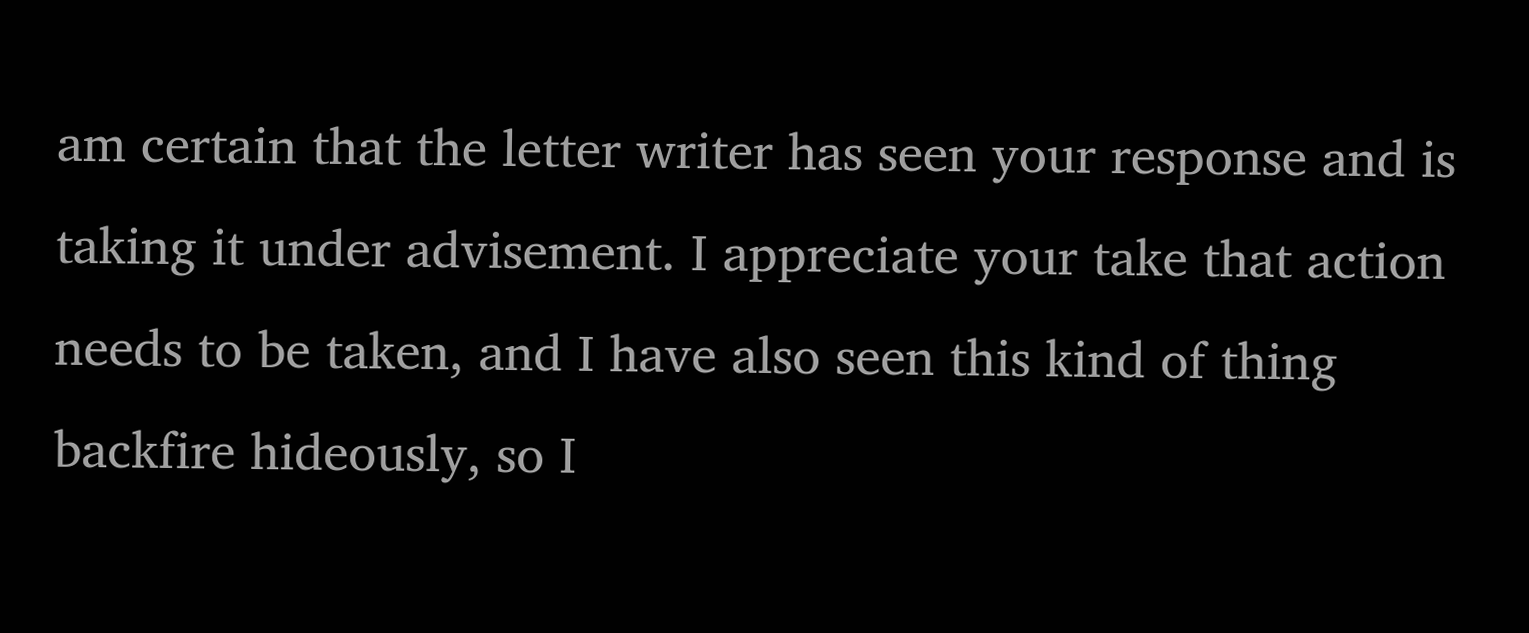am certain that the letter writer has seen your response and is taking it under advisement. I appreciate your take that action needs to be taken, and I have also seen this kind of thing backfire hideously, so I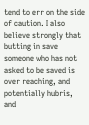tend to err on the side of caution. I also believe strongly that butting in save someone who has not asked to be saved is over reaching, and potentially hubris, and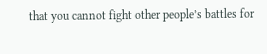that you cannot fight other people’s battles for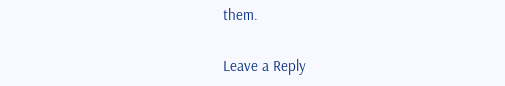them.

Leave a Reply